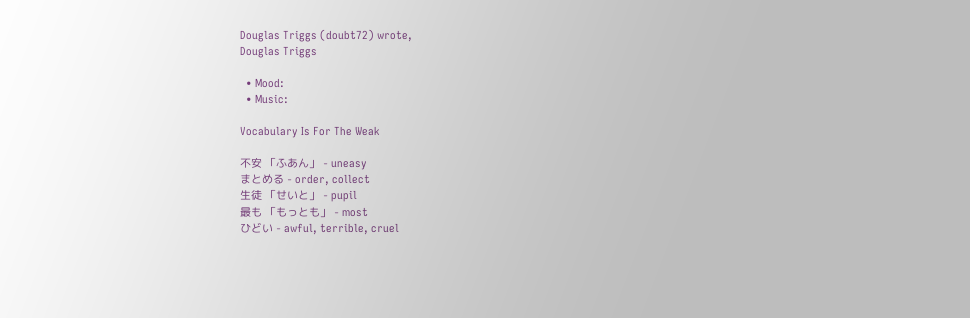Douglas Triggs (doubt72) wrote,
Douglas Triggs

  • Mood:
  • Music:

Vocabulary Is For The Weak

不安 「ふあん」 - uneasy
まとめる - order, collect
生徒 「せいと」 - pupil
最も 「もっとも」 - most
ひどい - awful, terrible, cruel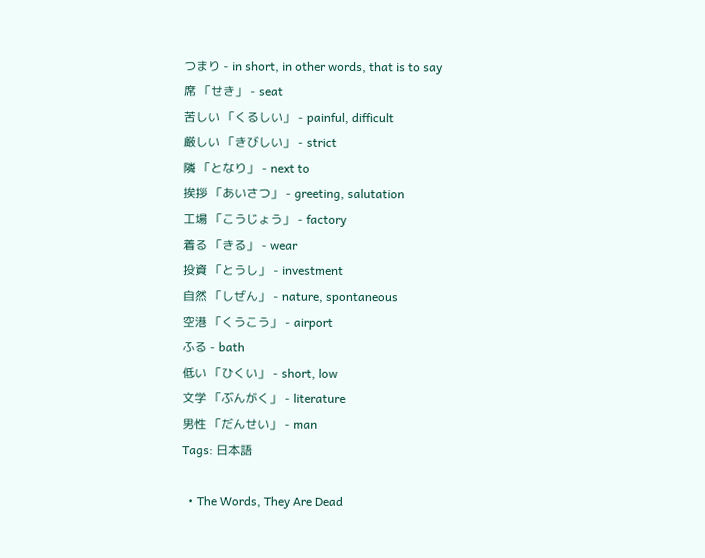つまり - in short, in other words, that is to say
席 「せき」 - seat
苦しい 「くるしい」 - painful, difficult
厳しい 「きびしい」 - strict
隣 「となり」 - next to
挨拶 「あいさつ」 - greeting, salutation
工場 「こうじょう」 - factory
着る 「きる」 - wear
投資 「とうし」 - investment
自然 「しぜん」 - nature, spontaneous
空港 「くうこう」 - airport
ふる - bath
低い 「ひくい」 - short, low
文学 「ぶんがく」 - literature
男性 「だんせい」 - man
Tags: 日本語

  • The Words, They Are Dead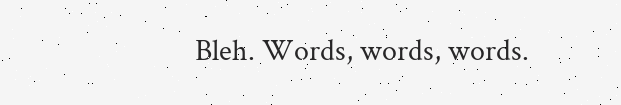Bleh. Words, words, words.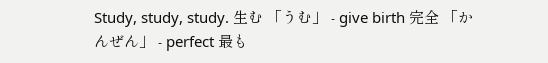Study, study, study. 生む 「うむ」 - give birth 完全 「かんぜん」 - perfect 最も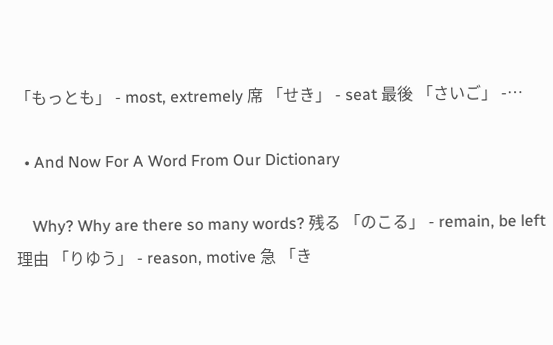「もっとも」 - most, extremely 席 「せき」 - seat 最後 「さいご」 -…

  • And Now For A Word From Our Dictionary

    Why? Why are there so many words? 残る 「のこる」 - remain, be left 理由 「りゆう」 - reason, motive 急 「き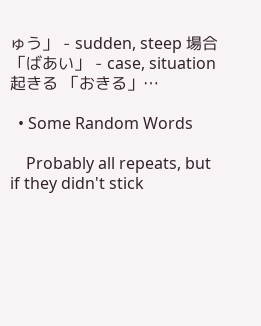ゅう」 - sudden, steep 場合 「ばあい」 - case, situation 起きる 「おきる」…

  • Some Random Words

    Probably all repeats, but if they didn't stick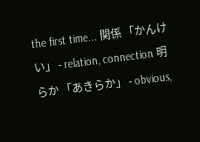the first time... 関係 「かんけい」 - relation, connection 明らか 「あきらか」 - obvious,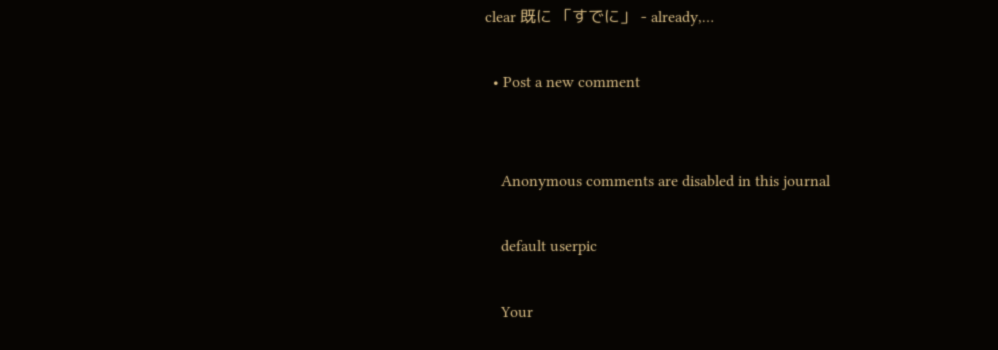clear 既に 「すでに」 - already,…

  • Post a new comment


    Anonymous comments are disabled in this journal

    default userpic

    Your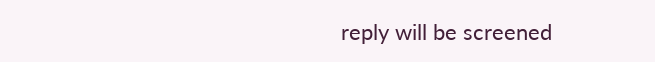reply will be screened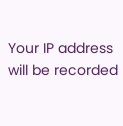Your IP address will be recorded